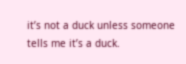it’s not a duck unless someone tells me it’s a duck.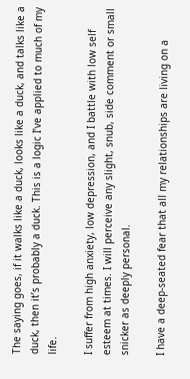The saying goes, if it walks like a duck, looks like a duck, and talks like a duck, then it’s probably a duck. This is a logic I’ve applied to much of my life.

I suffer from high anxiety, low depression, and I battle with low self esteem at times. I will perceive any slight, snub, side comment or small snicker as deeply personal.

I have a deep-seated fear that all my relationships are living on a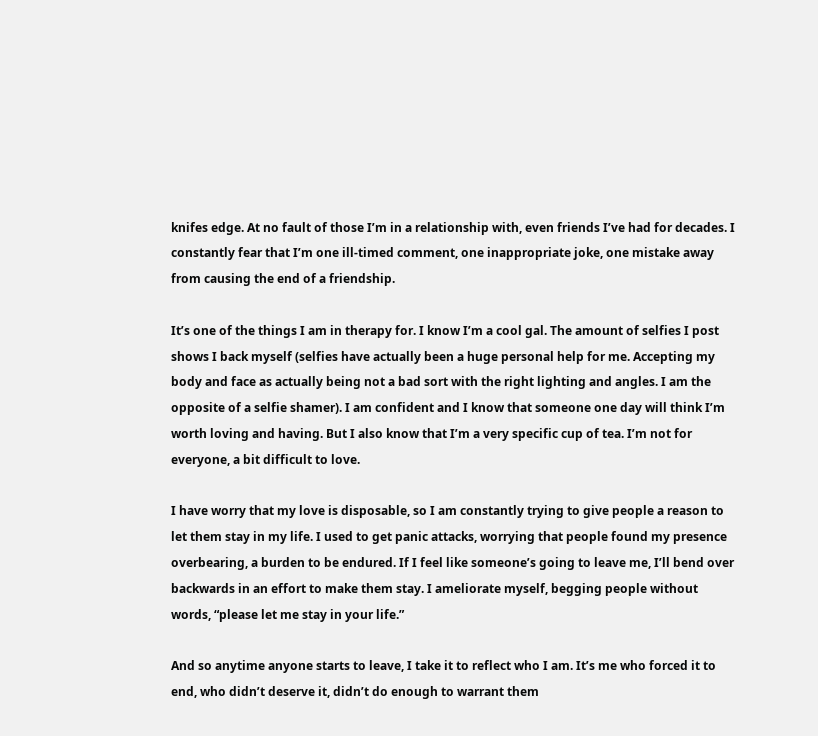knifes edge. At no fault of those I’m in a relationship with, even friends I’ve had for decades. I constantly fear that I’m one ill-timed comment, one inappropriate joke, one mistake away from causing the end of a friendship.

It’s one of the things I am in therapy for. I know I’m a cool gal. The amount of selfies I post shows I back myself (selfies have actually been a huge personal help for me. Accepting my body and face as actually being not a bad sort with the right lighting and angles. I am the opposite of a selfie shamer). I am confident and I know that someone one day will think I’m worth loving and having. But I also know that I’m a very specific cup of tea. I’m not for everyone, a bit difficult to love.

I have worry that my love is disposable, so I am constantly trying to give people a reason to let them stay in my life. I used to get panic attacks, worrying that people found my presence overbearing, a burden to be endured. If I feel like someone’s going to leave me, I’ll bend over backwards in an effort to make them stay. I ameliorate myself, begging people without words, “please let me stay in your life.”

And so anytime anyone starts to leave, I take it to reflect who I am. It’s me who forced it to end, who didn’t deserve it, didn’t do enough to warrant them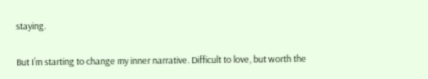staying.

But I’m starting to change my inner narrative. Difficult to love, but worth the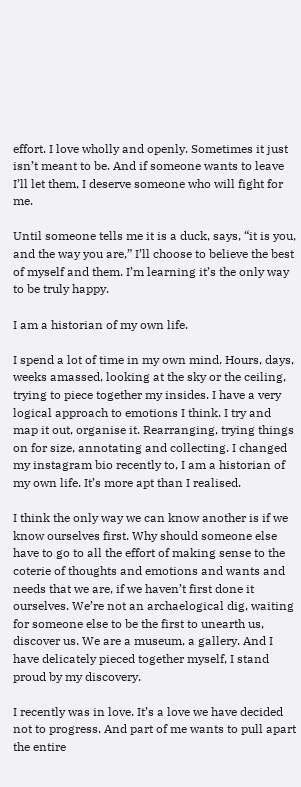effort. I love wholly and openly. Sometimes it just isn’t meant to be. And if someone wants to leave I’ll let them, I deserve someone who will fight for me.

Until someone tells me it is a duck, says, “it is you, and the way you are,” I’ll choose to believe the best of myself and them. I’m learning it’s the only way to be truly happy.

I am a historian of my own life.

I spend a lot of time in my own mind. Hours, days, weeks amassed, looking at the sky or the ceiling, trying to piece together my insides. I have a very logical approach to emotions I think. I try and map it out, organise it. Rearranging, trying things on for size, annotating and collecting. I changed my instagram bio recently to, I am a historian of my own life. It’s more apt than I realised.

I think the only way we can know another is if we know ourselves first. Why should someone else have to go to all the effort of making sense to the coterie of thoughts and emotions and wants and needs that we are, if we haven’t first done it ourselves. We’re not an archaelogical dig, waiting for someone else to be the first to unearth us, discover us. We are a museum, a gallery. And I have delicately pieced together myself, I stand proud by my discovery.

I recently was in love. It’s a love we have decided not to progress. And part of me wants to pull apart the entire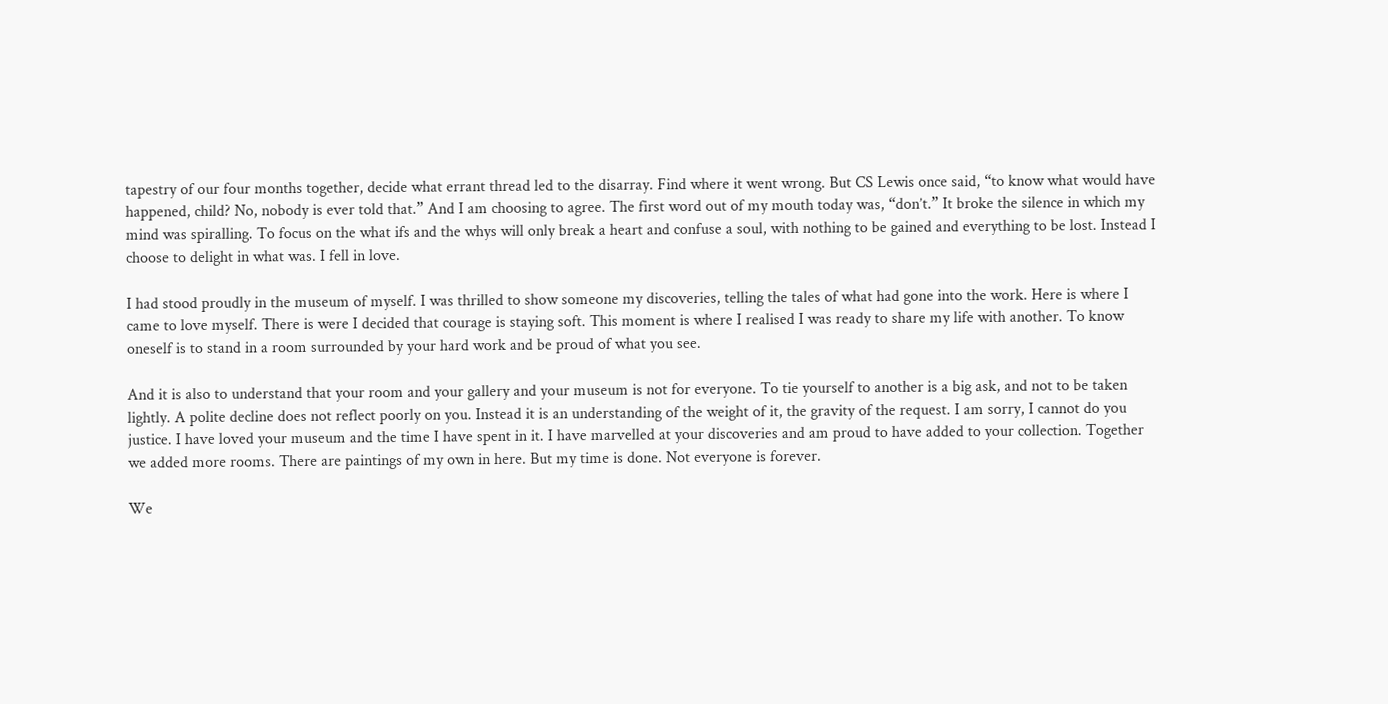tapestry of our four months together, decide what errant thread led to the disarray. Find where it went wrong. But CS Lewis once said, “to know what would have happened, child? No, nobody is ever told that.” And I am choosing to agree. The first word out of my mouth today was, “don’t.” It broke the silence in which my mind was spiralling. To focus on the what ifs and the whys will only break a heart and confuse a soul, with nothing to be gained and everything to be lost. Instead I choose to delight in what was. I fell in love.

I had stood proudly in the museum of myself. I was thrilled to show someone my discoveries, telling the tales of what had gone into the work. Here is where I came to love myself. There is were I decided that courage is staying soft. This moment is where I realised I was ready to share my life with another. To know oneself is to stand in a room surrounded by your hard work and be proud of what you see.

And it is also to understand that your room and your gallery and your museum is not for everyone. To tie yourself to another is a big ask, and not to be taken lightly. A polite decline does not reflect poorly on you. Instead it is an understanding of the weight of it, the gravity of the request. I am sorry, I cannot do you justice. I have loved your museum and the time I have spent in it. I have marvelled at your discoveries and am proud to have added to your collection. Together we added more rooms. There are paintings of my own in here. But my time is done. Not everyone is forever.

We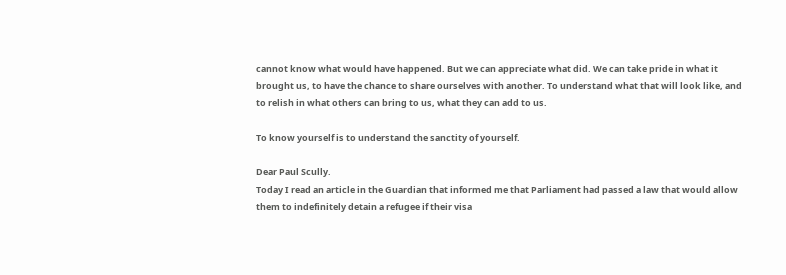cannot know what would have happened. But we can appreciate what did. We can take pride in what it brought us, to have the chance to share ourselves with another. To understand what that will look like, and to relish in what others can bring to us, what they can add to us.

To know yourself is to understand the sanctity of yourself.

Dear Paul Scully.
Today I read an article in the Guardian that informed me that Parliament had passed a law that would allow them to indefinitely detain a refugee if their visa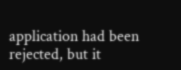application had been rejected, but it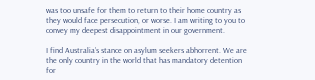was too unsafe for them to return to their home country as they would face persecution, or worse. I am writing to you to convey my deepest disappointment in our government.

I find Australia’s stance on asylum seekers abhorrent. We are the only country in the world that has mandatory detention for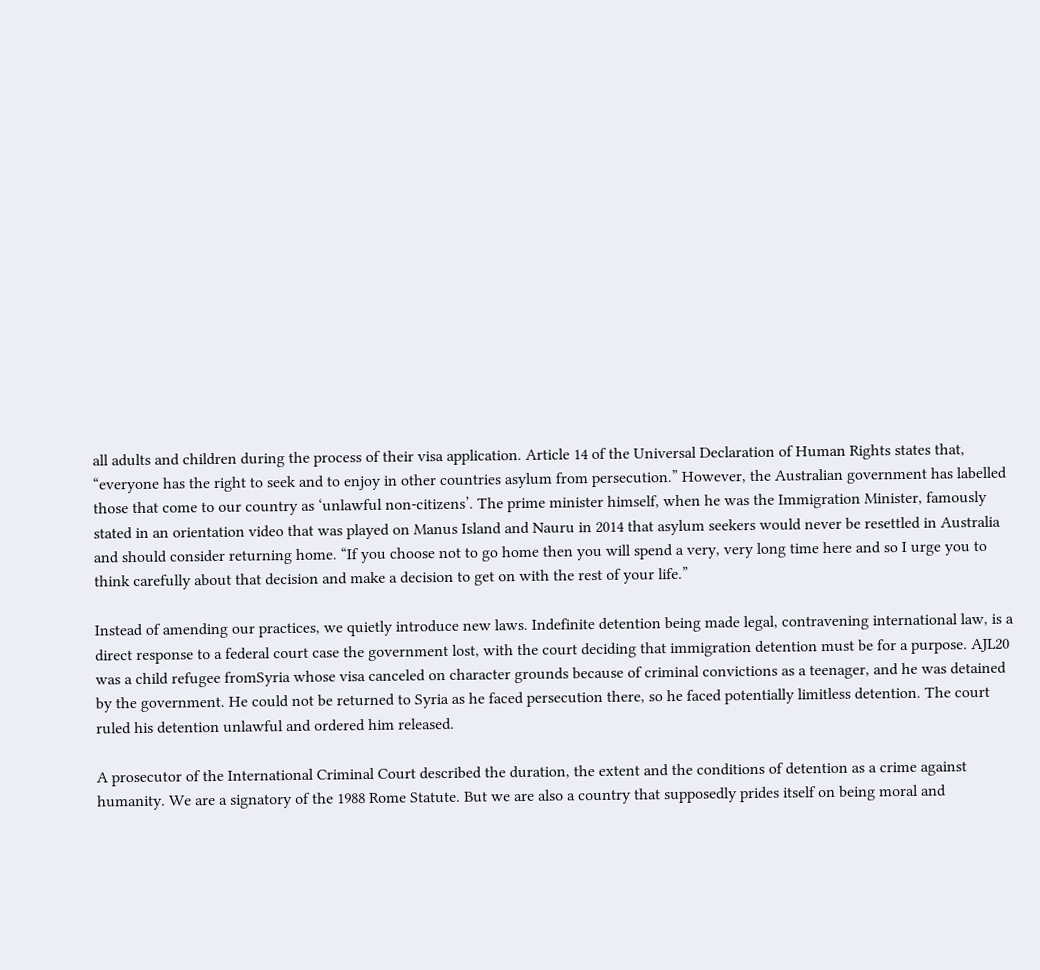all adults and children during the process of their visa application. Article 14 of the Universal Declaration of Human Rights states that, “everyone has the right to seek and to enjoy in other countries asylum from persecution.” However, the Australian government has labelled those that come to our country as ‘unlawful non-citizens’. The prime minister himself, when he was the Immigration Minister, famously stated in an orientation video that was played on Manus Island and Nauru in 2014 that asylum seekers would never be resettled in Australia and should consider returning home. “If you choose not to go home then you will spend a very, very long time here and so I urge you to think carefully about that decision and make a decision to get on with the rest of your life.”

Instead of amending our practices, we quietly introduce new laws. Indefinite detention being made legal, contravening international law, is a direct response to a federal court case the government lost, with the court deciding that immigration detention must be for a purpose. AJL20 was a child refugee fromSyria whose visa canceled on character grounds because of criminal convictions as a teenager, and he was detained by the government. He could not be returned to Syria as he faced persecution there, so he faced potentially limitless detention. The court ruled his detention unlawful and ordered him released.

A prosecutor of the International Criminal Court described the duration, the extent and the conditions of detention as a crime against humanity. We are a signatory of the 1988 Rome Statute. But we are also a country that supposedly prides itself on being moral and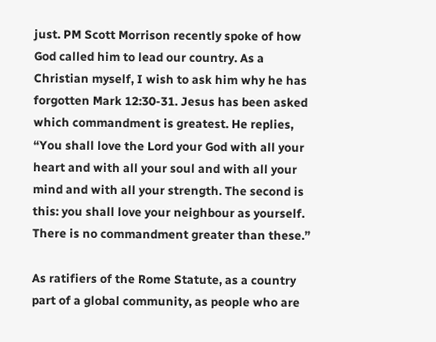just. PM Scott Morrison recently spoke of how God called him to lead our country. As a Christian myself, I wish to ask him why he has forgotten Mark 12:30-31. Jesus has been asked which commandment is greatest. He replies, “You shall love the Lord your God with all your heart and with all your soul and with all your mind and with all your strength. The second is this: you shall love your neighbour as yourself. There is no commandment greater than these.”

As ratifiers of the Rome Statute, as a country part of a global community, as people who are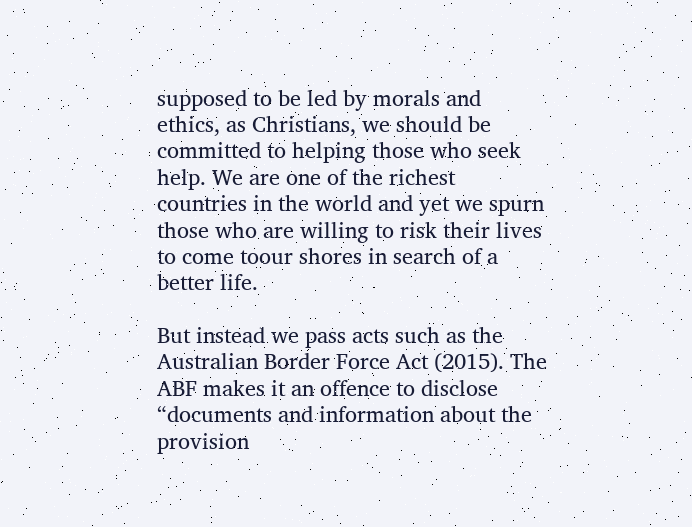supposed to be led by morals and ethics, as Christians, we should be committed to helping those who seek help. We are one of the richest countries in the world and yet we spurn those who are willing to risk their lives to come toour shores in search of a better life.

But instead we pass acts such as the Australian Border Force Act (2015). The ABF makes it an offence to disclose “documents and information about the provision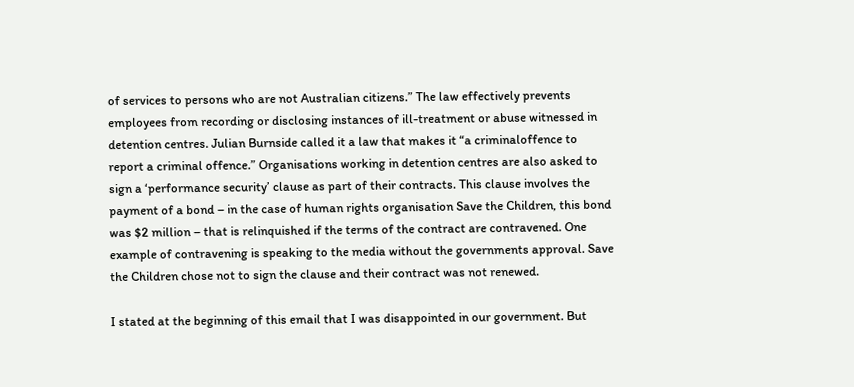of services to persons who are not Australian citizens.” The law effectively prevents employees from recording or disclosing instances of ill-treatment or abuse witnessed in detention centres. Julian Burnside called it a law that makes it “a criminaloffence to report a criminal offence.” Organisations working in detention centres are also asked to sign a ‘performance security’ clause as part of their contracts. This clause involves the payment of a bond – in the case of human rights organisation Save the Children, this bond was $2 million – that is relinquished if the terms of the contract are contravened. One example of contravening is speaking to the media without the governments approval. Save the Children chose not to sign the clause and their contract was not renewed.

I stated at the beginning of this email that I was disappointed in our government. But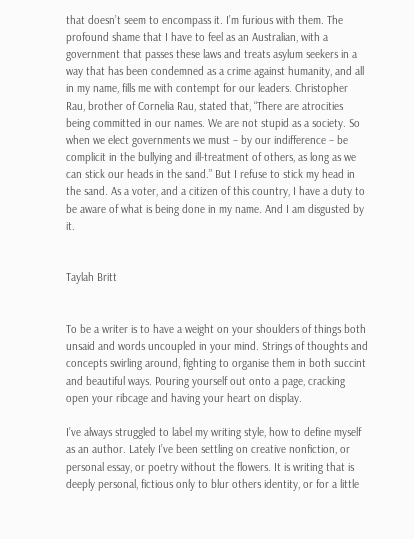that doesn’t seem to encompass it. I’m furious with them. The profound shame that I have to feel as an Australian, with a government that passes these laws and treats asylum seekers in a way that has been condemned as a crime against humanity, and all in my name, fills me with contempt for our leaders. Christopher Rau, brother of Cornelia Rau, stated that, “There are atrocities being committed in our names. We are not stupid as a society. So when we elect governments we must – by our indifference – be complicit in the bullying and ill-treatment of others, as long as we can stick our heads in the sand.” But I refuse to stick my head in the sand. As a voter, and a citizen of this country, I have a duty to be aware of what is being done in my name. And I am disgusted by it.


Taylah Britt


To be a writer is to have a weight on your shoulders of things both unsaid and words uncoupled in your mind. Strings of thoughts and concepts swirling around, fighting to organise them in both succint and beautiful ways. Pouring yourself out onto a page, cracking open your ribcage and having your heart on display.

I’ve always struggled to label my writing style, how to define myself as an author. Lately I’ve been settling on creative nonfiction, or personal essay, or poetry without the flowers. It is writing that is deeply personal, fictious only to blur others identity, or for a little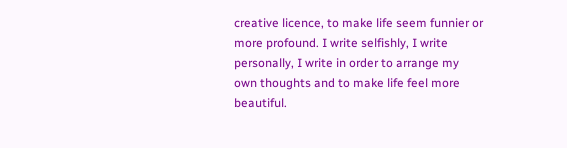creative licence, to make life seem funnier or more profound. I write selfishly, I write personally, I write in order to arrange my own thoughts and to make life feel more beautiful.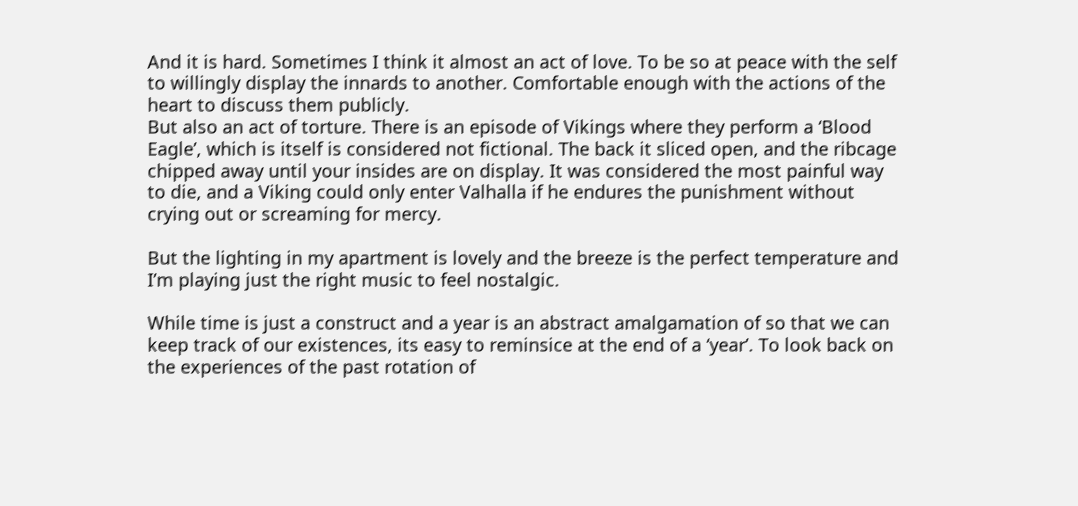And it is hard. Sometimes I think it almost an act of love. To be so at peace with the self to willingly display the innards to another. Comfortable enough with the actions of the heart to discuss them publicly.
But also an act of torture. There is an episode of Vikings where they perform a ‘Blood Eagle’, which is itself is considered not fictional. The back it sliced open, and the ribcage chipped away until your insides are on display. It was considered the most painful way to die, and a Viking could only enter Valhalla if he endures the punishment without crying out or screaming for mercy.

But the lighting in my apartment is lovely and the breeze is the perfect temperature and I’m playing just the right music to feel nostalgic.

While time is just a construct and a year is an abstract amalgamation of so that we can keep track of our existences, its easy to reminsice at the end of a ‘year’. To look back on the experiences of the past rotation of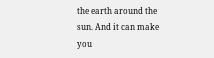the earth around the sun. And it can make you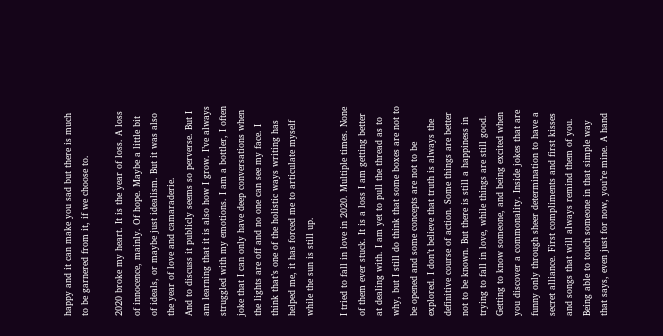happy and it can make you sad but there is much to be garnered from it, if we choose to.

2020 broke my heart. It is the year of loss. A loss of innocence, mainly. Of hope. Maybe a little bit of ideals, or maybe just idealism. But it was also the year of love and camaraderie.
And to discuss it publicly seems so perverse. But I am learning that it is also how I grow. I’ve always struggled with my emotions. I am a bottler, I often joke that I can only have deep conversations when the lights are off and no one can see my face. I think that’s one of the holistic ways writing has helped me, it has forced me to articulate myself while the sun is still up.

I tried to fall in love in 2020. Multiple times. None of them ever stuck. It is a loss I am getting better at dealing with. I am yet to pull the thread as to why, but I still do think that some boxes are not to be opened and some concepts are not to be explored. I don’t believe that truth is always the definitive course of action. Some things are better not to be known. But there is still a happiness in trying to fall in love, while things are still good. Getting to know someone, and being excited when you discover a commonality. Inside jokes that are funny only through sheer determination to have a secret alliance. First compliments and first kisses and songs that will always remind them of you. Being able to touch someone in that simple way that says, even just for now, you’re mine. A hand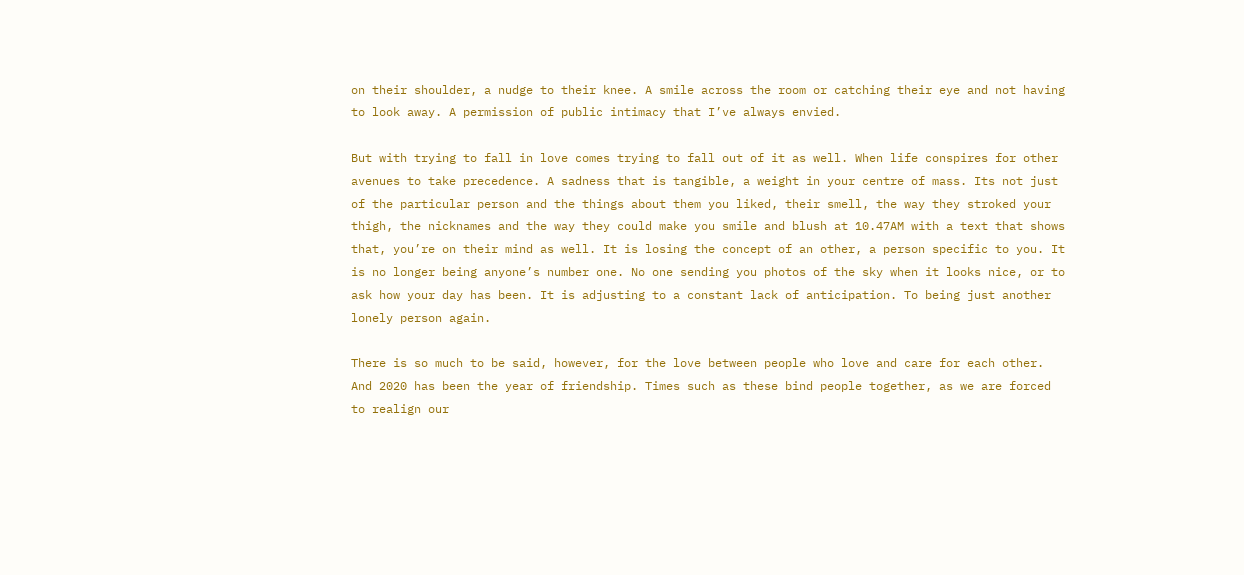on their shoulder, a nudge to their knee. A smile across the room or catching their eye and not having to look away. A permission of public intimacy that I’ve always envied.

But with trying to fall in love comes trying to fall out of it as well. When life conspires for other avenues to take precedence. A sadness that is tangible, a weight in your centre of mass. Its not just of the particular person and the things about them you liked, their smell, the way they stroked your thigh, the nicknames and the way they could make you smile and blush at 10.47AM with a text that shows that, you’re on their mind as well. It is losing the concept of an other, a person specific to you. It is no longer being anyone’s number one. No one sending you photos of the sky when it looks nice, or to ask how your day has been. It is adjusting to a constant lack of anticipation. To being just another lonely person again.

There is so much to be said, however, for the love between people who love and care for each other. And 2020 has been the year of friendship. Times such as these bind people together, as we are forced to realign our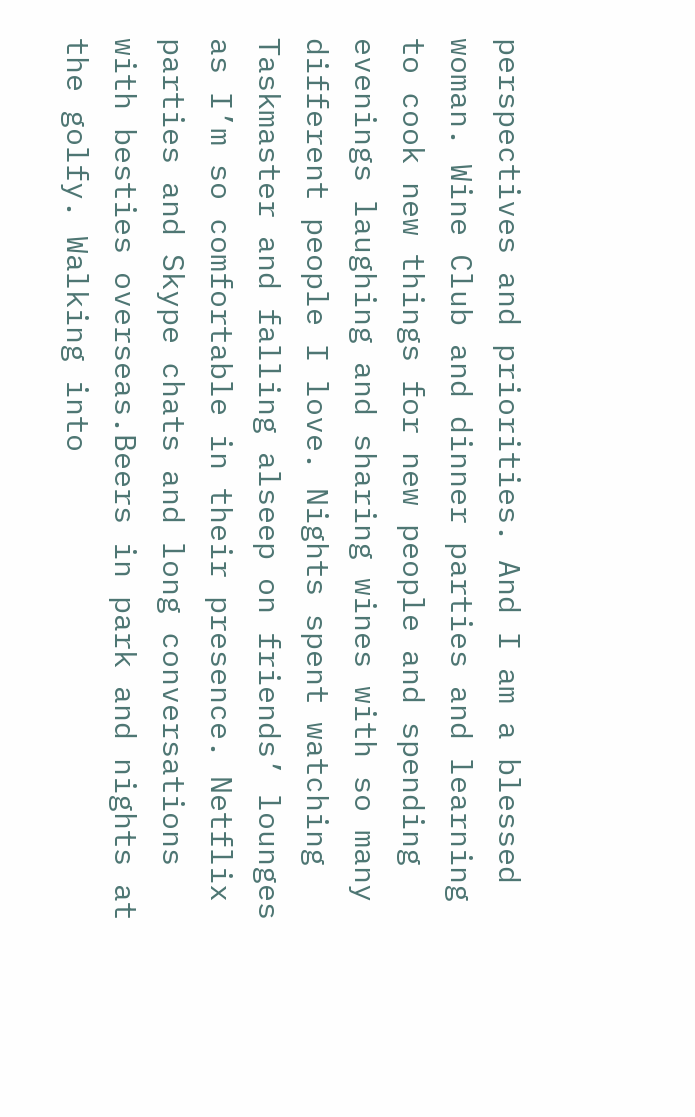perspectives and priorities. And I am a blessed woman. Wine Club and dinner parties and learning to cook new things for new people and spending evenings laughing and sharing wines with so many different people I love. Nights spent watching Taskmaster and falling alseep on friends’ lounges as I’m so comfortable in their presence. Netflix parties and Skype chats and long conversations with besties overseas.Beers in park and nights at the golfy. Walking into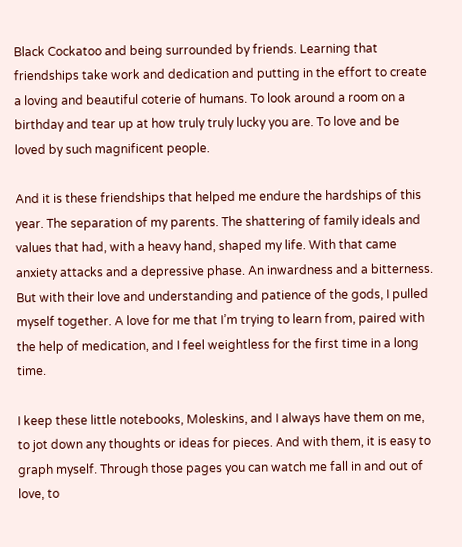Black Cockatoo and being surrounded by friends. Learning that friendships take work and dedication and putting in the effort to create a loving and beautiful coterie of humans. To look around a room on a birthday and tear up at how truly truly lucky you are. To love and be loved by such magnificent people.

And it is these friendships that helped me endure the hardships of this year. The separation of my parents. The shattering of family ideals and values that had, with a heavy hand, shaped my life. With that came anxiety attacks and a depressive phase. An inwardness and a bitterness. But with their love and understanding and patience of the gods, I pulled myself together. A love for me that I’m trying to learn from, paired with the help of medication, and I feel weightless for the first time in a long time.

I keep these little notebooks, Moleskins, and I always have them on me, to jot down any thoughts or ideas for pieces. And with them, it is easy to graph myself. Through those pages you can watch me fall in and out of love, to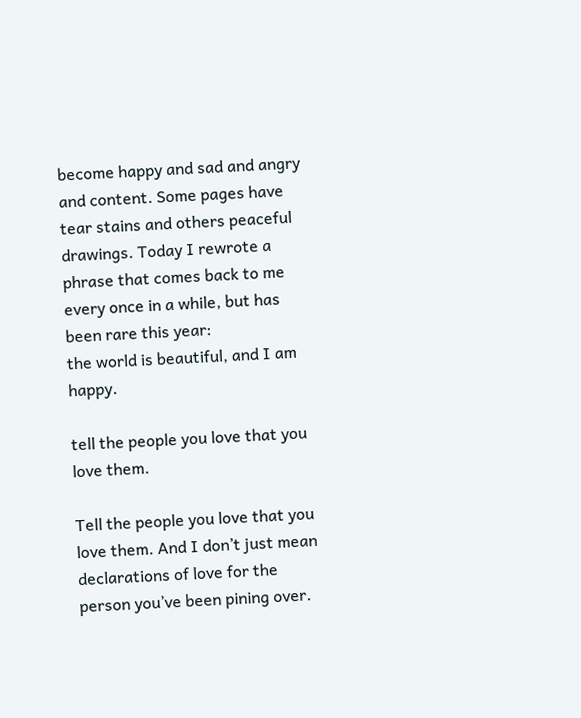become happy and sad and angry and content. Some pages have tear stains and others peaceful drawings. Today I rewrote a phrase that comes back to me every once in a while, but has been rare this year:
the world is beautiful, and I am happy.

tell the people you love that you love them.

Tell the people you love that you love them. And I don’t just mean declarations of love for the person you’ve been pining over.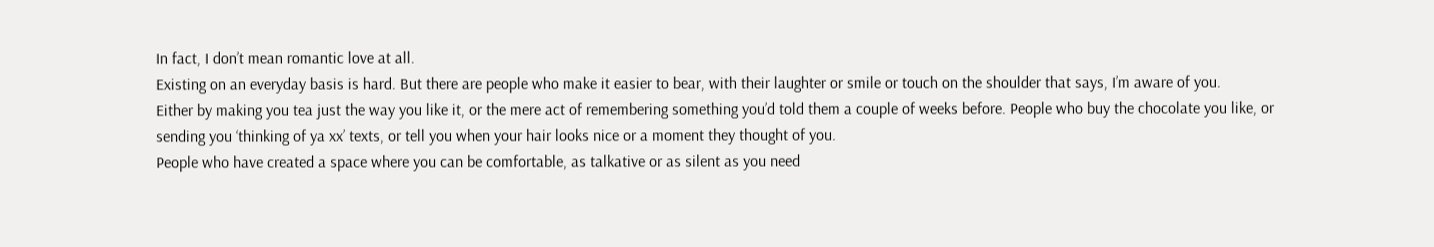In fact, I don’t mean romantic love at all.
Existing on an everyday basis is hard. But there are people who make it easier to bear, with their laughter or smile or touch on the shoulder that says, I’m aware of you.
Either by making you tea just the way you like it, or the mere act of remembering something you’d told them a couple of weeks before. People who buy the chocolate you like, or sending you ‘thinking of ya xx’ texts, or tell you when your hair looks nice or a moment they thought of you.
People who have created a space where you can be comfortable, as talkative or as silent as you need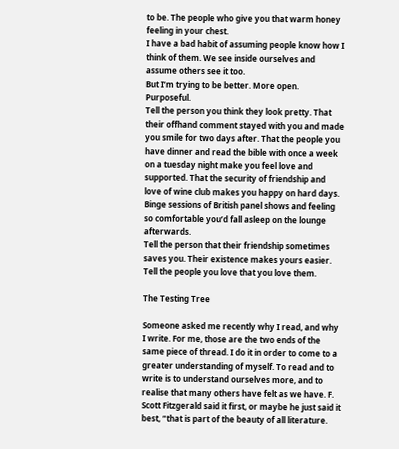to be. The people who give you that warm honey feeling in your chest.
I have a bad habit of assuming people know how I think of them. We see inside ourselves and assume others see it too.
But I’m trying to be better. More open. Purposeful.
Tell the person you think they look pretty. That their offhand comment stayed with you and made you smile for two days after. That the people you have dinner and read the bible with once a week on a tuesday night make you feel love and supported. That the security of friendship and love of wine club makes you happy on hard days. Binge sessions of British panel shows and feeling so comfortable you’d fall asleep on the lounge afterwards.
Tell the person that their friendship sometimes saves you. Their existence makes yours easier.
Tell the people you love that you love them.

The Testing Tree

Someone asked me recently why I read, and why I write. For me, those are the two ends of the same piece of thread. I do it in order to come to a greater understanding of myself. To read and to write is to understand ourselves more, and to realise that many others have felt as we have. F. Scott Fitzgerald said it first, or maybe he just said it best, “that is part of the beauty of all literature.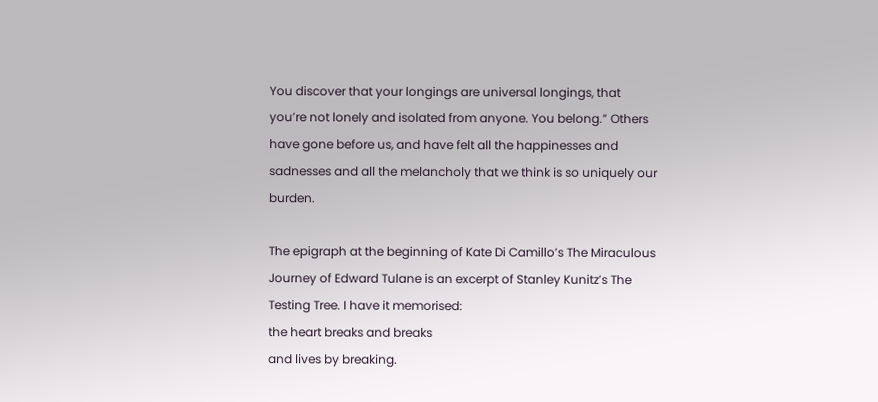You discover that your longings are universal longings, that you’re not lonely and isolated from anyone. You belong.” Others have gone before us, and have felt all the happinesses and sadnesses and all the melancholy that we think is so uniquely our burden.

The epigraph at the beginning of Kate Di Camillo’s The Miraculous Journey of Edward Tulane is an excerpt of Stanley Kunitz’s The Testing Tree. I have it memorised:
the heart breaks and breaks
and lives by breaking.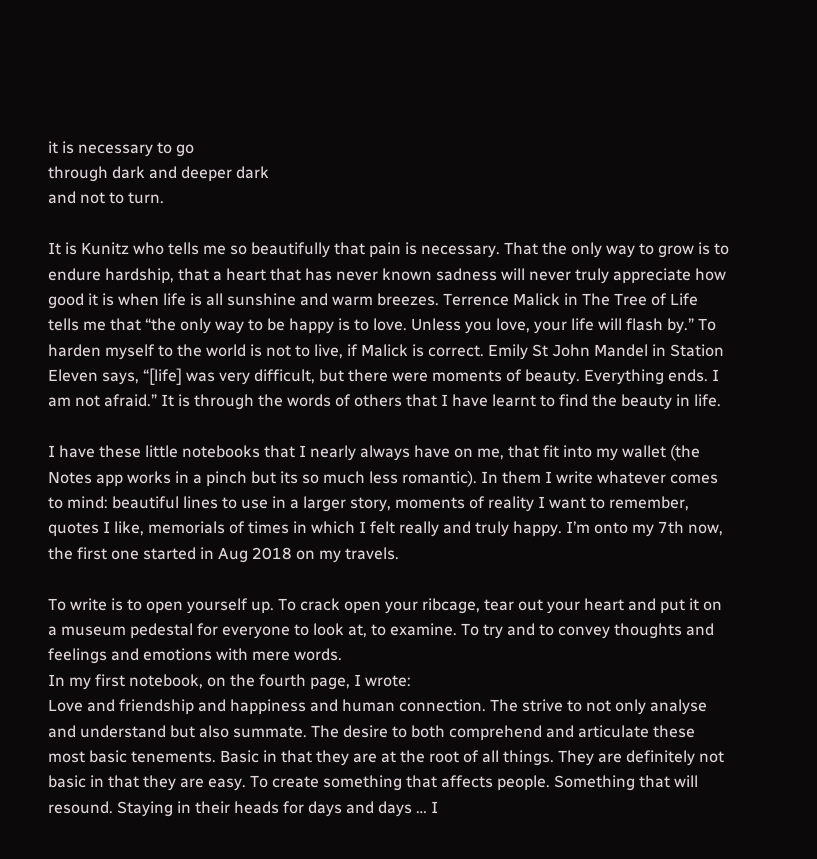it is necessary to go
through dark and deeper dark
and not to turn.

It is Kunitz who tells me so beautifully that pain is necessary. That the only way to grow is to endure hardship, that a heart that has never known sadness will never truly appreciate how good it is when life is all sunshine and warm breezes. Terrence Malick in The Tree of Life tells me that “the only way to be happy is to love. Unless you love, your life will flash by.” To harden myself to the world is not to live, if Malick is correct. Emily St John Mandel in Station Eleven says, “[life] was very difficult, but there were moments of beauty. Everything ends. I am not afraid.” It is through the words of others that I have learnt to find the beauty in life.

I have these little notebooks that I nearly always have on me, that fit into my wallet (the Notes app works in a pinch but its so much less romantic). In them I write whatever comes to mind: beautiful lines to use in a larger story, moments of reality I want to remember, quotes I like, memorials of times in which I felt really and truly happy. I’m onto my 7th now, the first one started in Aug 2018 on my travels.

To write is to open yourself up. To crack open your ribcage, tear out your heart and put it on a museum pedestal for everyone to look at, to examine. To try and to convey thoughts and feelings and emotions with mere words.
In my first notebook, on the fourth page, I wrote:
Love and friendship and happiness and human connection. The strive to not only analyse and understand but also summate. The desire to both comprehend and articulate these most basic tenements. Basic in that they are at the root of all things. They are definitely not basic in that they are easy. To create something that affects people. Something that will resound. Staying in their heads for days and days … I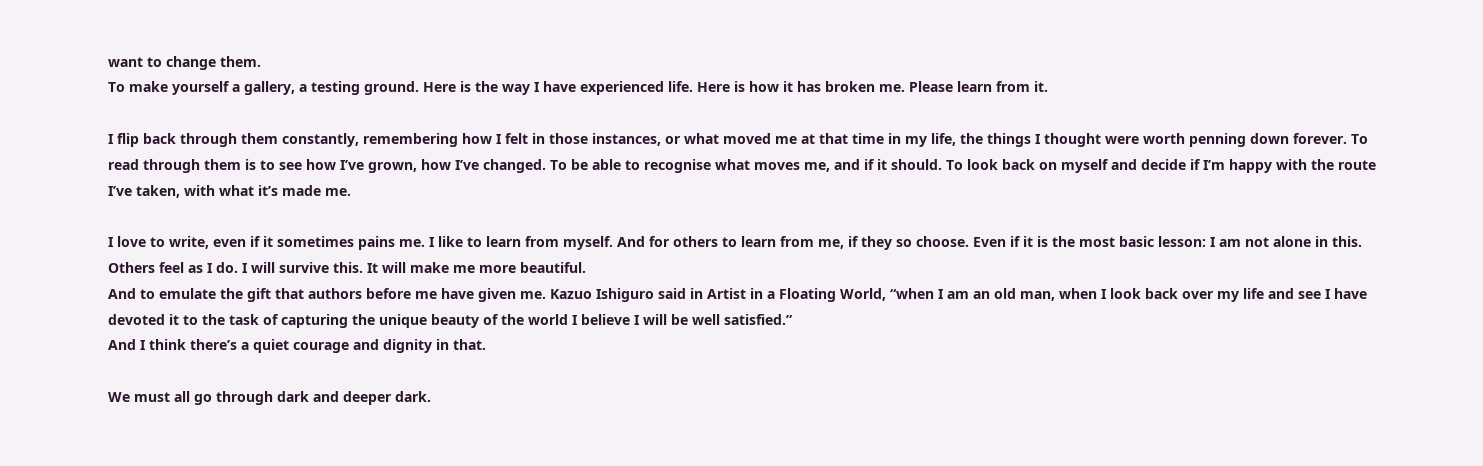want to change them.
To make yourself a gallery, a testing ground. Here is the way I have experienced life. Here is how it has broken me. Please learn from it.

I flip back through them constantly, remembering how I felt in those instances, or what moved me at that time in my life, the things I thought were worth penning down forever. To read through them is to see how I’ve grown, how I’ve changed. To be able to recognise what moves me, and if it should. To look back on myself and decide if I’m happy with the route I’ve taken, with what it’s made me.

I love to write, even if it sometimes pains me. I like to learn from myself. And for others to learn from me, if they so choose. Even if it is the most basic lesson: I am not alone in this. Others feel as I do. I will survive this. It will make me more beautiful.
And to emulate the gift that authors before me have given me. Kazuo Ishiguro said in Artist in a Floating World, “when I am an old man, when I look back over my life and see I have devoted it to the task of capturing the unique beauty of the world I believe I will be well satisfied.”
And I think there’s a quiet courage and dignity in that.

We must all go through dark and deeper dark.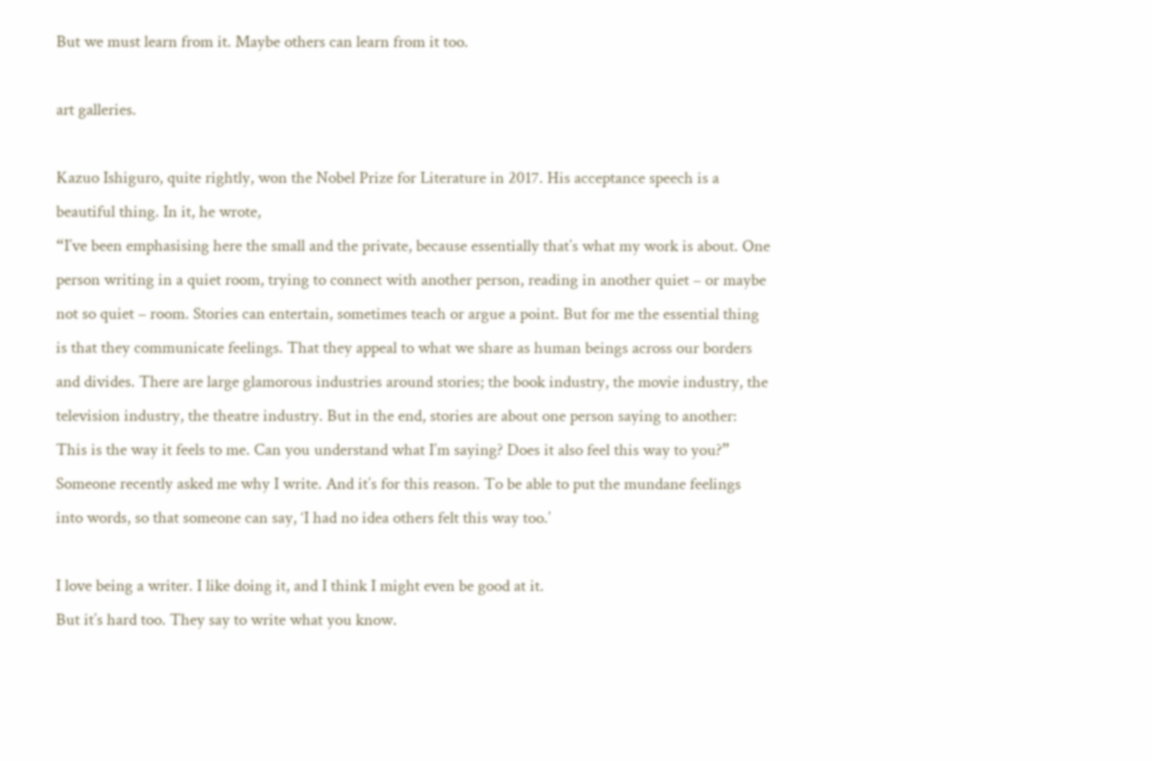But we must learn from it. Maybe others can learn from it too.

art galleries.

Kazuo Ishiguro, quite rightly, won the Nobel Prize for Literature in 2017. His acceptance speech is a beautiful thing. In it, he wrote,
“I’ve been emphasising here the small and the private, because essentially that’s what my work is about. One person writing in a quiet room, trying to connect with another person, reading in another quiet – or maybe not so quiet – room. Stories can entertain, sometimes teach or argue a point. But for me the essential thing is that they communicate feelings. That they appeal to what we share as human beings across our borders and divides. There are large glamorous industries around stories; the book industry, the movie industry, the television industry, the theatre industry. But in the end, stories are about one person saying to another: This is the way it feels to me. Can you understand what I’m saying? Does it also feel this way to you?”
Someone recently asked me why I write. And it’s for this reason. To be able to put the mundane feelings into words, so that someone can say, ‘I had no idea others felt this way too.’

I love being a writer. I like doing it, and I think I might even be good at it.
But it’s hard too. They say to write what you know.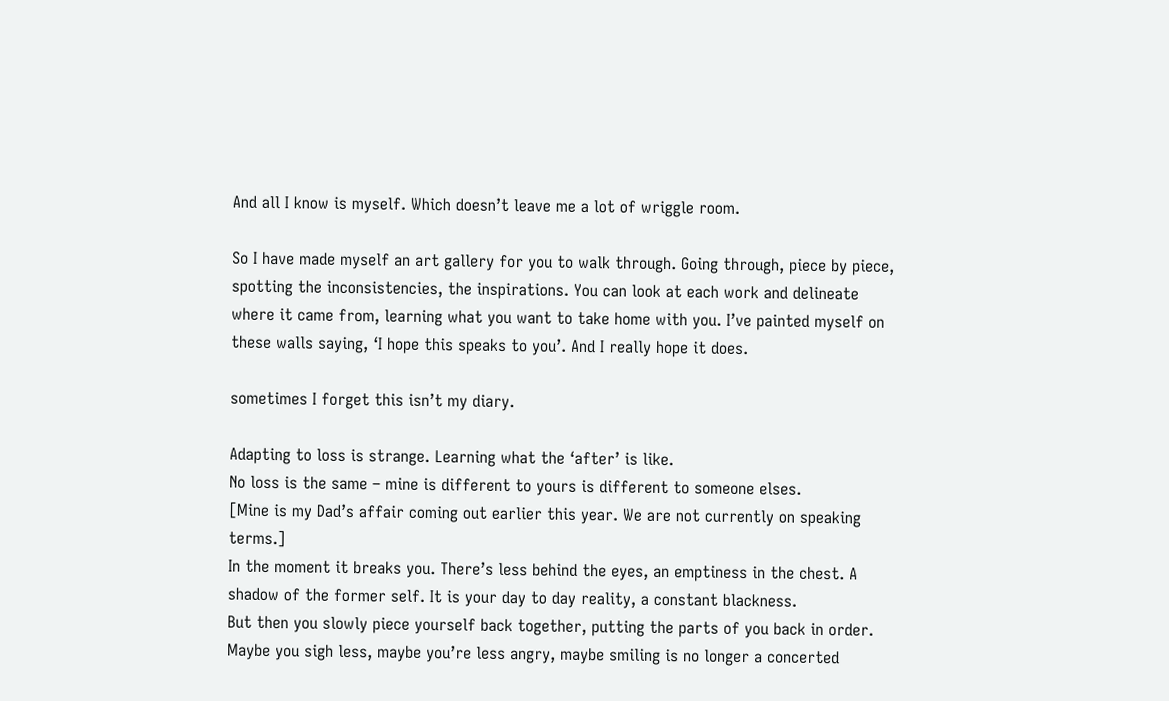And all I know is myself. Which doesn’t leave me a lot of wriggle room.

So I have made myself an art gallery for you to walk through. Going through, piece by piece, spotting the inconsistencies, the inspirations. You can look at each work and delineate where it came from, learning what you want to take home with you. I’ve painted myself on these walls saying, ‘I hope this speaks to you’. And I really hope it does.

sometimes I forget this isn’t my diary.

Adapting to loss is strange. Learning what the ‘after’ is like.
No loss is the same – mine is different to yours is different to someone elses.
[Mine is my Dad’s affair coming out earlier this year. We are not currently on speaking terms.]
In the moment it breaks you. There’s less behind the eyes, an emptiness in the chest. A shadow of the former self. It is your day to day reality, a constant blackness.
But then you slowly piece yourself back together, putting the parts of you back in order. Maybe you sigh less, maybe you’re less angry, maybe smiling is no longer a concerted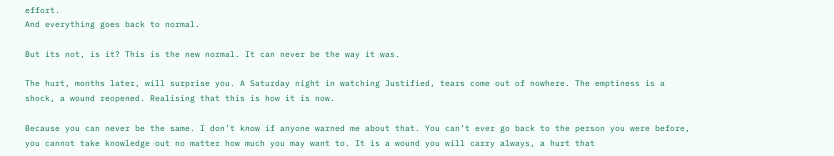effort.
And everything goes back to normal.

But its not, is it? This is the new normal. It can never be the way it was.

The hurt, months later, will surprise you. A Saturday night in watching Justified, tears come out of nowhere. The emptiness is a shock, a wound reopened. Realising that this is how it is now.

Because you can never be the same. I don’t know if anyone warned me about that. You can’t ever go back to the person you were before, you cannot take knowledge out no matter how much you may want to. It is a wound you will carry always, a hurt that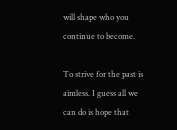will shape who you continue to become.

To strive for the past is aimless. I guess all we can do is hope that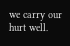we carry our hurt well.